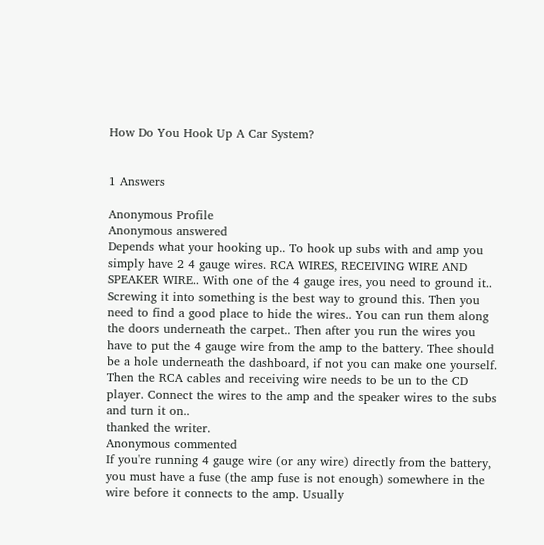How Do You Hook Up A Car System?


1 Answers

Anonymous Profile
Anonymous answered
Depends what your hooking up.. To hook up subs with and amp you simply have 2 4 gauge wires. RCA WIRES, RECEIVING WIRE AND SPEAKER WIRE.. With one of the 4 gauge ires, you need to ground it.. Screwing it into something is the best way to ground this. Then you need to find a good place to hide the wires.. You can run them along the doors underneath the carpet.. Then after you run the wires you have to put the 4 gauge wire from the amp to the battery. Thee should be a hole underneath the dashboard, if not you can make one yourself. Then the RCA cables and receiving wire needs to be un to the CD player. Connect the wires to the amp and the speaker wires to the subs and turn it on..
thanked the writer.
Anonymous commented
If you're running 4 gauge wire (or any wire) directly from the battery, you must have a fuse (the amp fuse is not enough) somewhere in the wire before it connects to the amp. Usually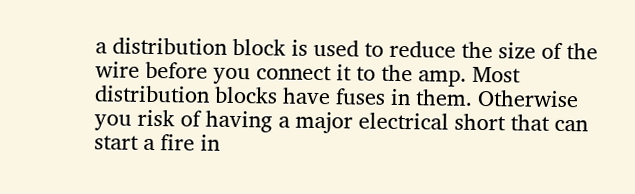a distribution block is used to reduce the size of the wire before you connect it to the amp. Most distribution blocks have fuses in them. Otherwise you risk of having a major electrical short that can start a fire in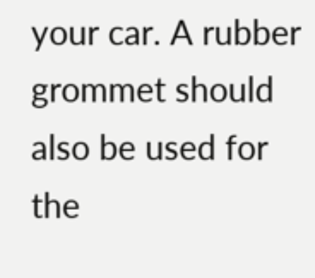your car. A rubber grommet should also be used for the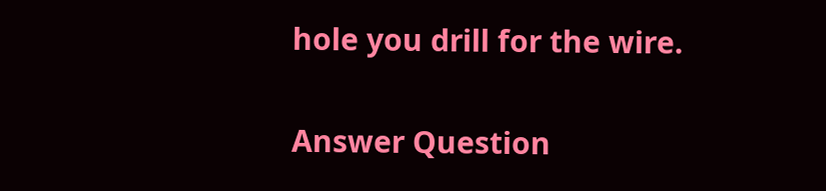hole you drill for the wire.

Answer Question